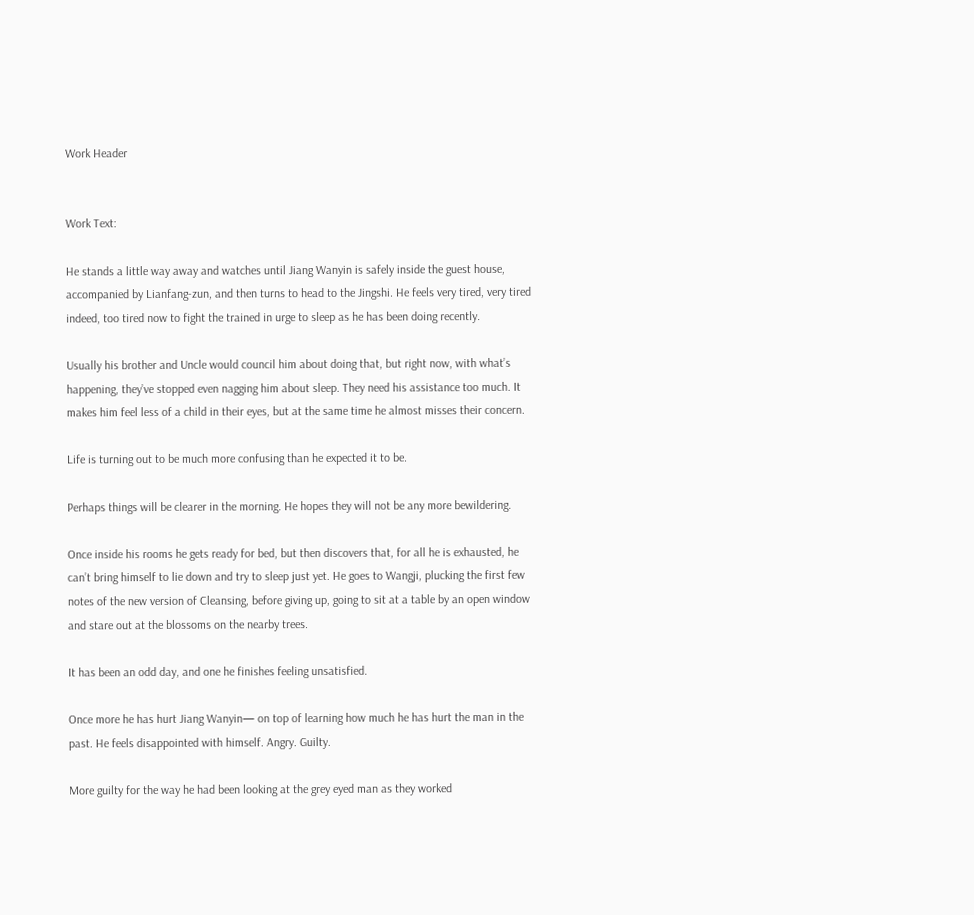Work Header


Work Text:

He stands a little way away and watches until Jiang Wanyin is safely inside the guest house, accompanied by Lianfang-zun, and then turns to head to the Jingshi. He feels very tired, very tired indeed, too tired now to fight the trained in urge to sleep as he has been doing recently.

Usually his brother and Uncle would council him about doing that, but right now, with what’s happening, they’ve stopped even nagging him about sleep. They need his assistance too much. It makes him feel less of a child in their eyes, but at the same time he almost misses their concern.

Life is turning out to be much more confusing than he expected it to be.

Perhaps things will be clearer in the morning. He hopes they will not be any more bewildering.

Once inside his rooms he gets ready for bed, but then discovers that, for all he is exhausted, he can’t bring himself to lie down and try to sleep just yet. He goes to Wangji, plucking the first few notes of the new version of Cleansing, before giving up, going to sit at a table by an open window and stare out at the blossoms on the nearby trees.

It has been an odd day, and one he finishes feeling unsatisfied.

Once more he has hurt Jiang Wanyin— on top of learning how much he has hurt the man in the past. He feels disappointed with himself. Angry. Guilty.

More guilty for the way he had been looking at the grey eyed man as they worked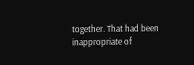together. That had been inappropriate of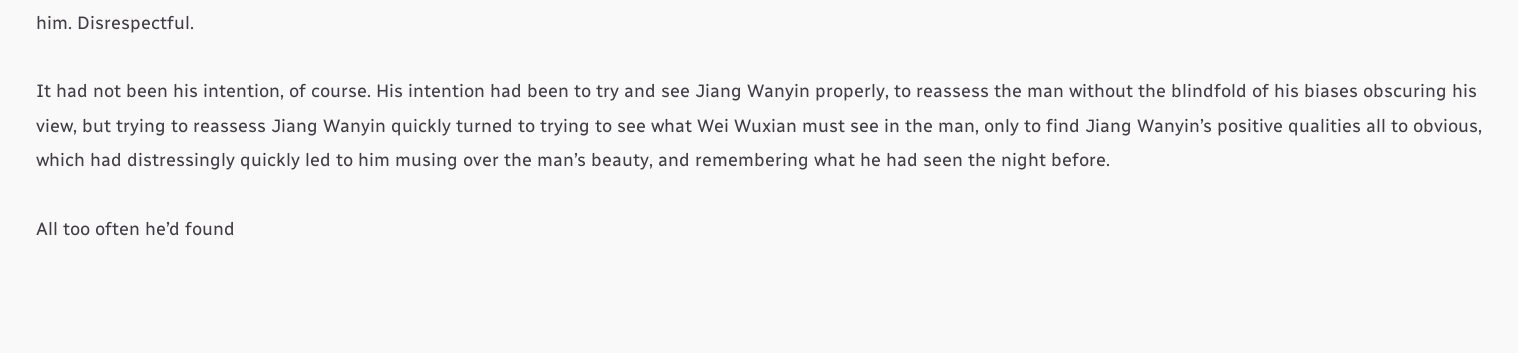him. Disrespectful.

It had not been his intention, of course. His intention had been to try and see Jiang Wanyin properly, to reassess the man without the blindfold of his biases obscuring his view, but trying to reassess Jiang Wanyin quickly turned to trying to see what Wei Wuxian must see in the man, only to find Jiang Wanyin’s positive qualities all to obvious, which had distressingly quickly led to him musing over the man’s beauty, and remembering what he had seen the night before.

All too often he’d found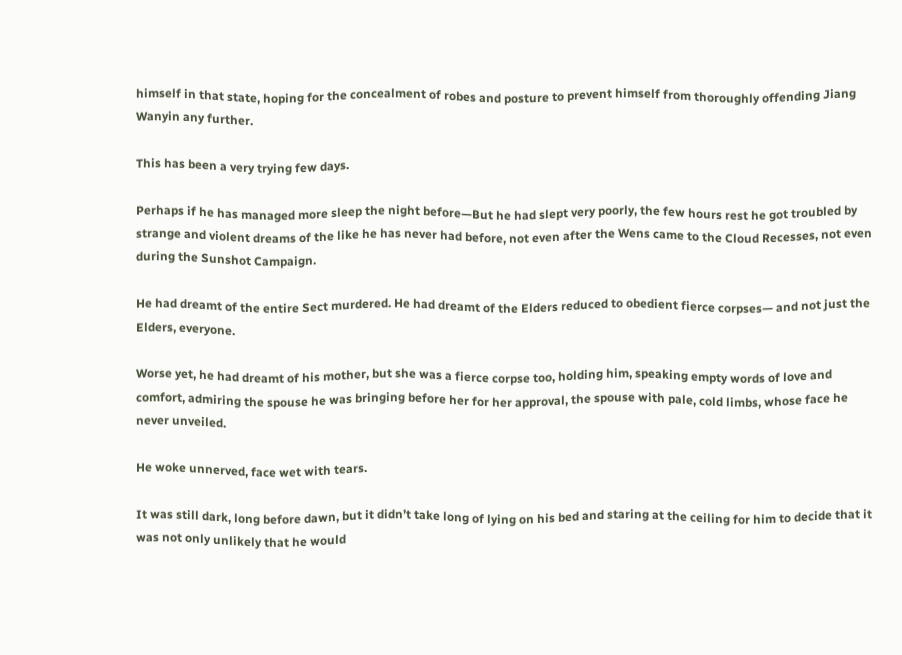himself in that state, hoping for the concealment of robes and posture to prevent himself from thoroughly offending Jiang Wanyin any further.

This has been a very trying few days.

Perhaps if he has managed more sleep the night before—But he had slept very poorly, the few hours rest he got troubled by strange and violent dreams of the like he has never had before, not even after the Wens came to the Cloud Recesses, not even during the Sunshot Campaign.

He had dreamt of the entire Sect murdered. He had dreamt of the Elders reduced to obedient fierce corpses— and not just the Elders, everyone.

Worse yet, he had dreamt of his mother, but she was a fierce corpse too, holding him, speaking empty words of love and comfort, admiring the spouse he was bringing before her for her approval, the spouse with pale, cold limbs, whose face he never unveiled.

He woke unnerved, face wet with tears.

It was still dark, long before dawn, but it didn’t take long of lying on his bed and staring at the ceiling for him to decide that it was not only unlikely that he would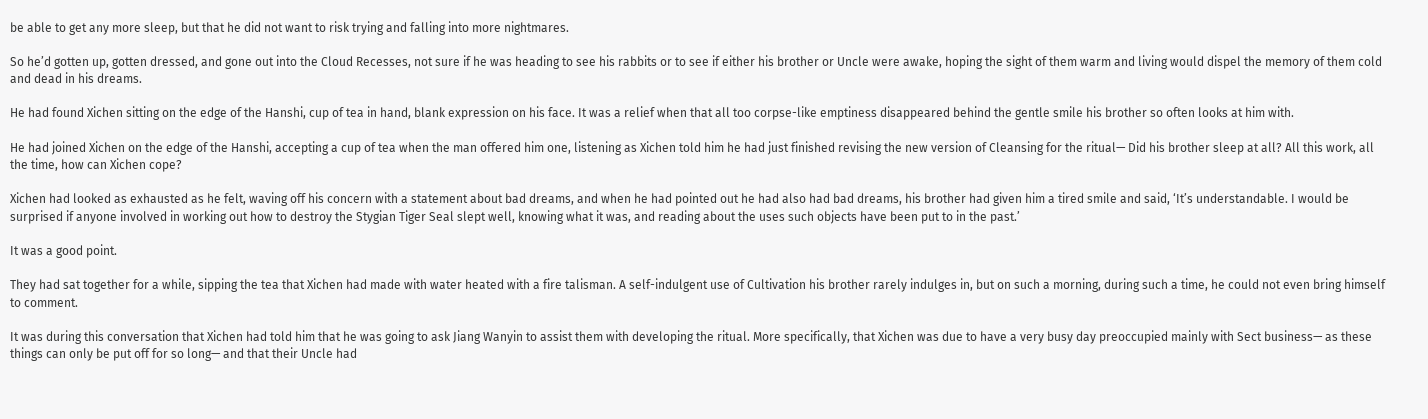be able to get any more sleep, but that he did not want to risk trying and falling into more nightmares.

So he’d gotten up, gotten dressed, and gone out into the Cloud Recesses, not sure if he was heading to see his rabbits or to see if either his brother or Uncle were awake, hoping the sight of them warm and living would dispel the memory of them cold and dead in his dreams.

He had found Xichen sitting on the edge of the Hanshi, cup of tea in hand, blank expression on his face. It was a relief when that all too corpse-like emptiness disappeared behind the gentle smile his brother so often looks at him with.

He had joined Xichen on the edge of the Hanshi, accepting a cup of tea when the man offered him one, listening as Xichen told him he had just finished revising the new version of Cleansing for the ritual— Did his brother sleep at all? All this work, all the time, how can Xichen cope?

Xichen had looked as exhausted as he felt, waving off his concern with a statement about bad dreams, and when he had pointed out he had also had bad dreams, his brother had given him a tired smile and said, ‘It’s understandable. I would be surprised if anyone involved in working out how to destroy the Stygian Tiger Seal slept well, knowing what it was, and reading about the uses such objects have been put to in the past.’

It was a good point.

They had sat together for a while, sipping the tea that Xichen had made with water heated with a fire talisman. A self-indulgent use of Cultivation his brother rarely indulges in, but on such a morning, during such a time, he could not even bring himself to comment.

It was during this conversation that Xichen had told him that he was going to ask Jiang Wanyin to assist them with developing the ritual. More specifically, that Xichen was due to have a very busy day preoccupied mainly with Sect business— as these things can only be put off for so long— and that their Uncle had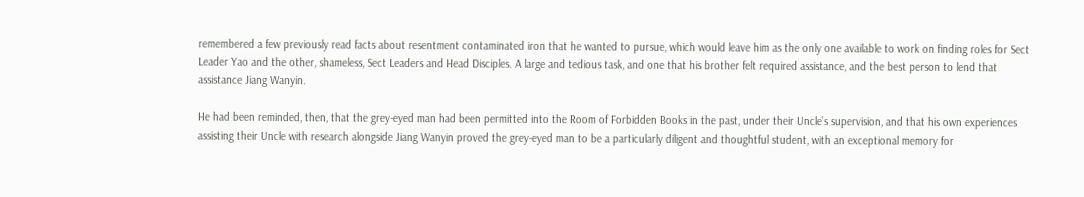remembered a few previously read facts about resentment contaminated iron that he wanted to pursue, which would leave him as the only one available to work on finding roles for Sect Leader Yao and the other, shameless, Sect Leaders and Head Disciples. A large and tedious task, and one that his brother felt required assistance, and the best person to lend that assistance Jiang Wanyin.

He had been reminded, then, that the grey-eyed man had been permitted into the Room of Forbidden Books in the past, under their Uncle’s supervision, and that his own experiences assisting their Uncle with research alongside Jiang Wanyin proved the grey-eyed man to be a particularly diligent and thoughtful student, with an exceptional memory for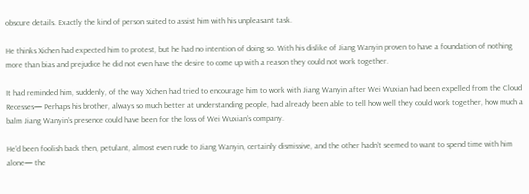obscure details. Exactly the kind of person suited to assist him with his unpleasant task.

He thinks Xichen had expected him to protest, but he had no intention of doing so. With his dislike of Jiang Wanyin proven to have a foundation of nothing more than bias and prejudice he did not even have the desire to come up with a reason they could not work together.

It had reminded him, suddenly, of the way Xichen had tried to encourage him to work with Jiang Wanyin after Wei Wuxian had been expelled from the Cloud Recesses— Perhaps his brother, always so much better at understanding people, had already been able to tell how well they could work together, how much a balm Jiang Wanyin’s presence could have been for the loss of Wei Wuxian’s company.

He’d been foolish back then, petulant, almost even rude to Jiang Wanyin, certainly dismissive, and the other hadn’t seemed to want to spend time with him alone— the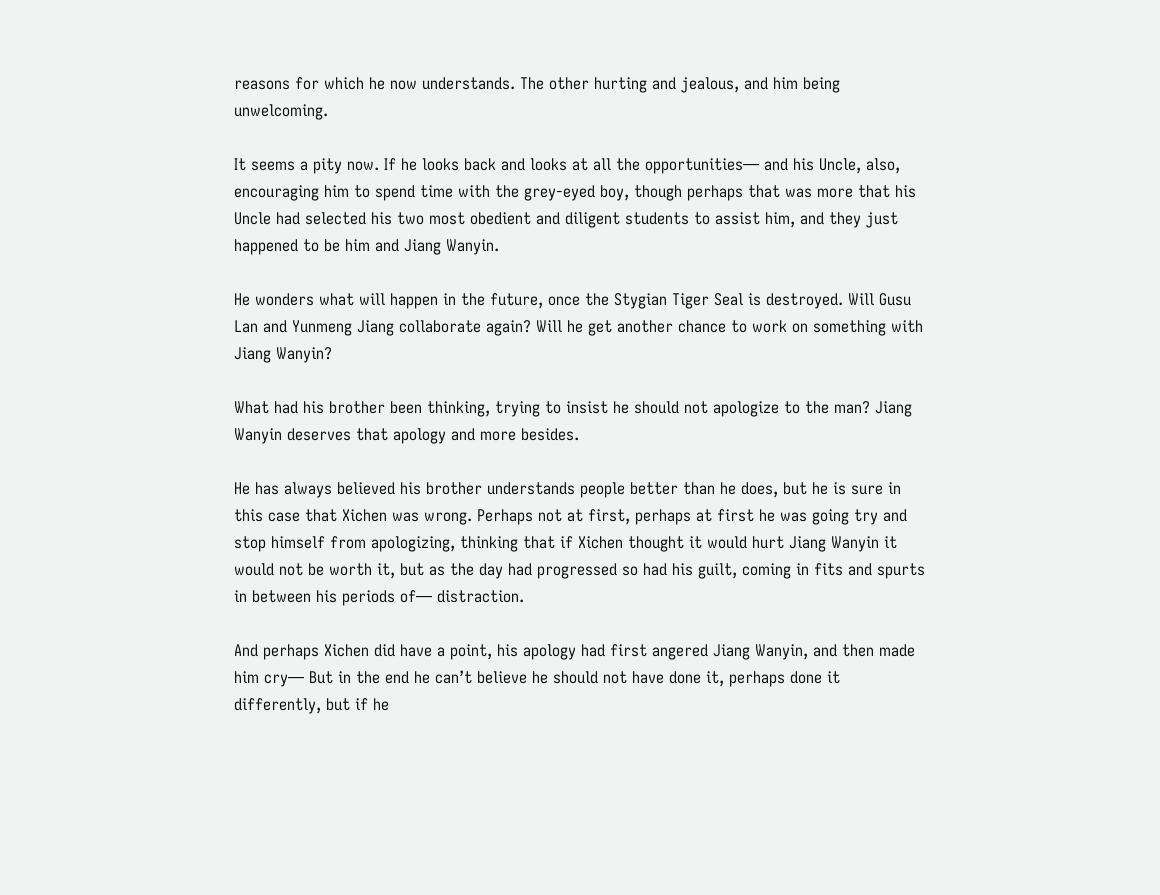reasons for which he now understands. The other hurting and jealous, and him being unwelcoming.

It seems a pity now. If he looks back and looks at all the opportunities— and his Uncle, also, encouraging him to spend time with the grey-eyed boy, though perhaps that was more that his Uncle had selected his two most obedient and diligent students to assist him, and they just happened to be him and Jiang Wanyin.

He wonders what will happen in the future, once the Stygian Tiger Seal is destroyed. Will Gusu Lan and Yunmeng Jiang collaborate again? Will he get another chance to work on something with Jiang Wanyin?

What had his brother been thinking, trying to insist he should not apologize to the man? Jiang Wanyin deserves that apology and more besides.

He has always believed his brother understands people better than he does, but he is sure in this case that Xichen was wrong. Perhaps not at first, perhaps at first he was going try and stop himself from apologizing, thinking that if Xichen thought it would hurt Jiang Wanyin it would not be worth it, but as the day had progressed so had his guilt, coming in fits and spurts in between his periods of— distraction.

And perhaps Xichen did have a point, his apology had first angered Jiang Wanyin, and then made him cry— But in the end he can’t believe he should not have done it, perhaps done it differently, but if he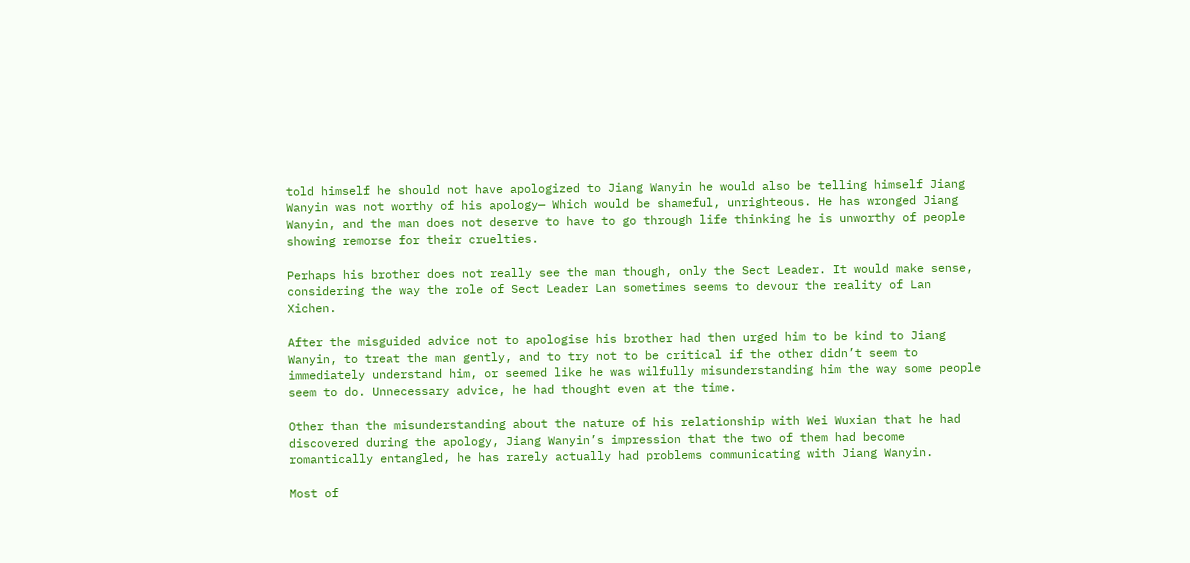told himself he should not have apologized to Jiang Wanyin he would also be telling himself Jiang Wanyin was not worthy of his apology— Which would be shameful, unrighteous. He has wronged Jiang Wanyin, and the man does not deserve to have to go through life thinking he is unworthy of people showing remorse for their cruelties.

Perhaps his brother does not really see the man though, only the Sect Leader. It would make sense, considering the way the role of Sect Leader Lan sometimes seems to devour the reality of Lan Xichen.

After the misguided advice not to apologise his brother had then urged him to be kind to Jiang Wanyin, to treat the man gently, and to try not to be critical if the other didn’t seem to immediately understand him, or seemed like he was wilfully misunderstanding him the way some people seem to do. Unnecessary advice, he had thought even at the time.

Other than the misunderstanding about the nature of his relationship with Wei Wuxian that he had discovered during the apology, Jiang Wanyin’s impression that the two of them had become romantically entangled, he has rarely actually had problems communicating with Jiang Wanyin.

Most of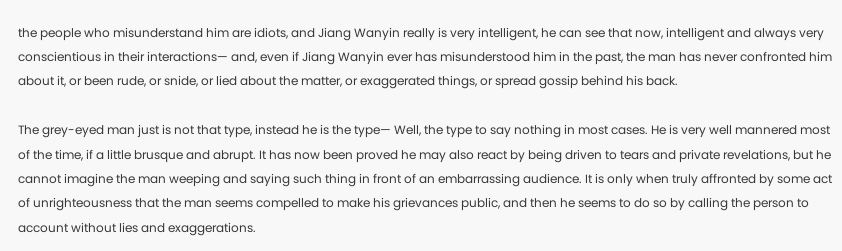the people who misunderstand him are idiots, and Jiang Wanyin really is very intelligent, he can see that now, intelligent and always very conscientious in their interactions— and, even if Jiang Wanyin ever has misunderstood him in the past, the man has never confronted him about it, or been rude, or snide, or lied about the matter, or exaggerated things, or spread gossip behind his back.

The grey-eyed man just is not that type, instead he is the type— Well, the type to say nothing in most cases. He is very well mannered most of the time, if a little brusque and abrupt. It has now been proved he may also react by being driven to tears and private revelations, but he cannot imagine the man weeping and saying such thing in front of an embarrassing audience. It is only when truly affronted by some act of unrighteousness that the man seems compelled to make his grievances public, and then he seems to do so by calling the person to account without lies and exaggerations.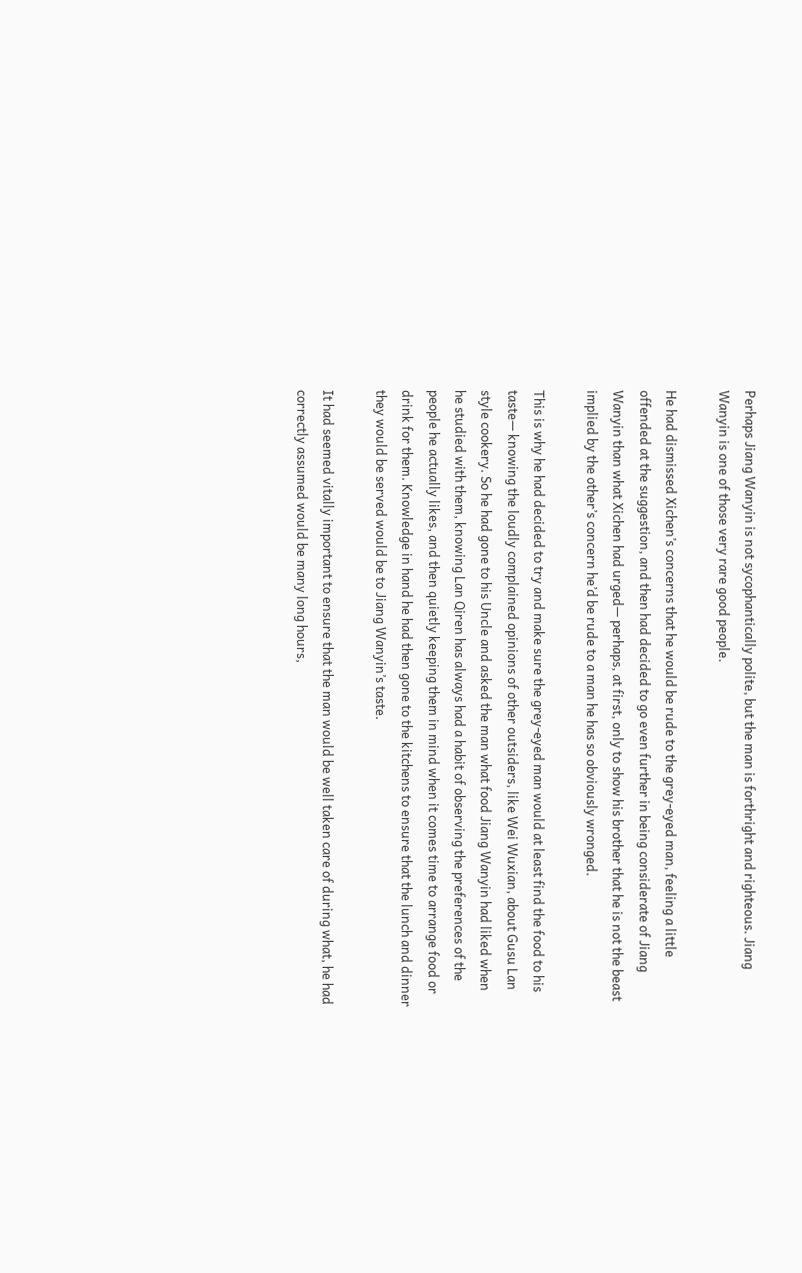Perhaps Jiang Wanyin is not sycophantically polite, but the man is forthright and righteous. Jiang Wanyin is one of those very rare good people.

He had dismissed Xichen’s concerns that he would be rude to the grey-eyed man, feeling a little offended at the suggestion, and then had decided to go even further in being considerate of Jiang Wanyin than what Xichen had urged— perhaps, at first, only to show his brother that he is not the beast implied by the other’s concern he’d be rude to a man he has so obviously wronged.

This is why he had decided to try and make sure the grey-eyed man would at least find the food to his taste— knowing the loudly complained opinions of other outsiders, like Wei Wuxian, about Gusu Lan style cookery. So he had gone to his Uncle and asked the man what food Jiang Wanyin had liked when he studied with them, knowing Lan Qiren has always had a habit of observing the preferences of the people he actually likes, and then quietly keeping them in mind when it comes time to arrange food or drink for them. Knowledge in hand he had then gone to the kitchens to ensure that the lunch and dinner they would be served would be to Jiang Wanyin’s taste.

It had seemed vitally important to ensure that the man would be well taken care of during what, he had correctly assumed would be many long hours,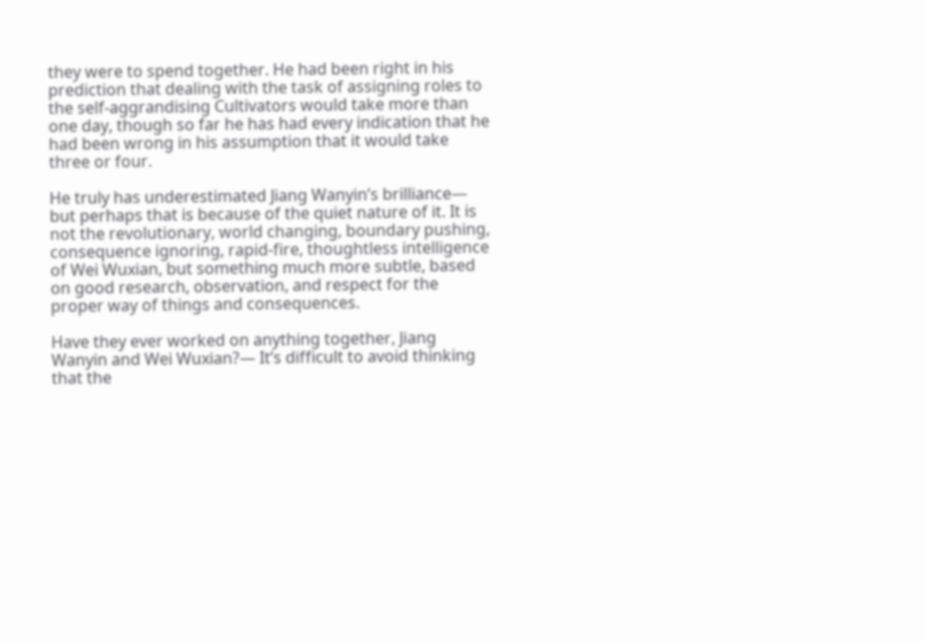they were to spend together. He had been right in his prediction that dealing with the task of assigning roles to the self-aggrandising Cultivators would take more than one day, though so far he has had every indication that he had been wrong in his assumption that it would take three or four.

He truly has underestimated Jiang Wanyin’s brilliance— but perhaps that is because of the quiet nature of it. It is not the revolutionary, world changing, boundary pushing, consequence ignoring, rapid-fire, thoughtless intelligence of Wei Wuxian, but something much more subtle, based on good research, observation, and respect for the proper way of things and consequences.

Have they ever worked on anything together, Jiang Wanyin and Wei Wuxian?— It’s difficult to avoid thinking that the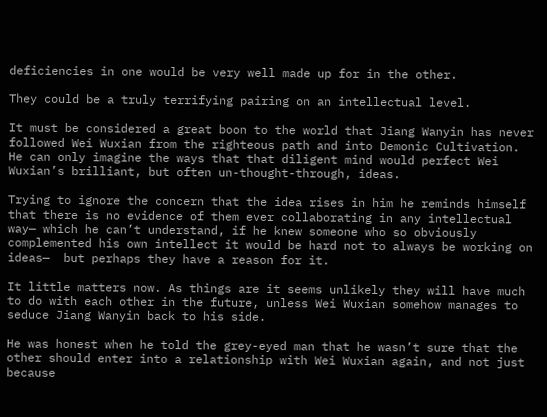deficiencies in one would be very well made up for in the other.

They could be a truly terrifying pairing on an intellectual level.

It must be considered a great boon to the world that Jiang Wanyin has never followed Wei Wuxian from the righteous path and into Demonic Cultivation. He can only imagine the ways that that diligent mind would perfect Wei Wuxian’s brilliant, but often un-thought-through, ideas.

Trying to ignore the concern that the idea rises in him he reminds himself that there is no evidence of them ever collaborating in any intellectual way— which he can’t understand, if he knew someone who so obviously complemented his own intellect it would be hard not to always be working on ideas—  but perhaps they have a reason for it.

It little matters now. As things are it seems unlikely they will have much to do with each other in the future, unless Wei Wuxian somehow manages to seduce Jiang Wanyin back to his side.

He was honest when he told the grey-eyed man that he wasn’t sure that the other should enter into a relationship with Wei Wuxian again, and not just because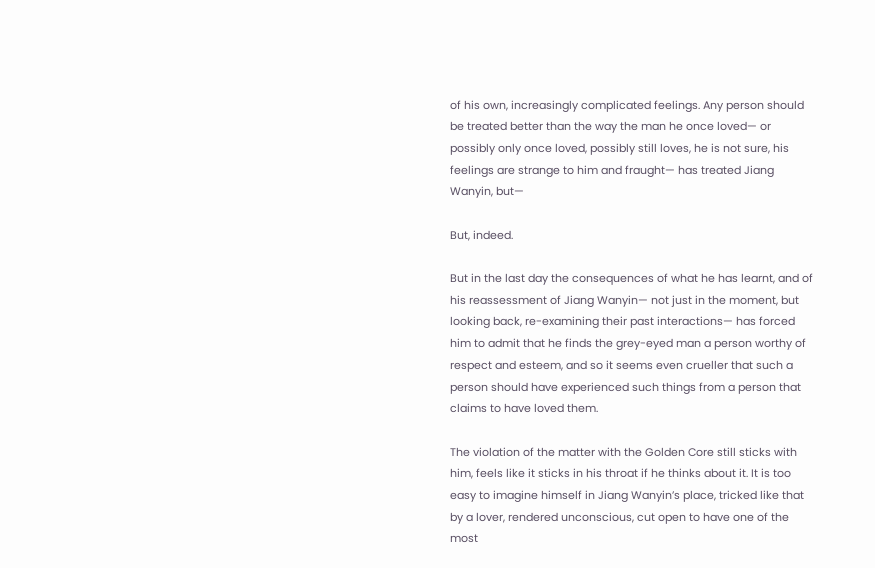of his own, increasingly complicated feelings. Any person should be treated better than the way the man he once loved— or possibly only once loved, possibly still loves, he is not sure, his feelings are strange to him and fraught— has treated Jiang Wanyin, but—

But, indeed.

But in the last day the consequences of what he has learnt, and of his reassessment of Jiang Wanyin— not just in the moment, but looking back, re-examining their past interactions— has forced him to admit that he finds the grey-eyed man a person worthy of respect and esteem, and so it seems even crueller that such a person should have experienced such things from a person that claims to have loved them.

The violation of the matter with the Golden Core still sticks with him, feels like it sticks in his throat if he thinks about it. It is too easy to imagine himself in Jiang Wanyin’s place, tricked like that by a lover, rendered unconscious, cut open to have one of the most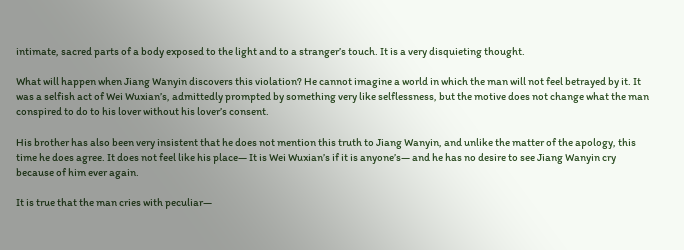intimate, sacred parts of a body exposed to the light and to a stranger’s touch. It is a very disquieting thought.

What will happen when Jiang Wanyin discovers this violation? He cannot imagine a world in which the man will not feel betrayed by it. It was a selfish act of Wei Wuxian’s, admittedly prompted by something very like selflessness, but the motive does not change what the man conspired to do to his lover without his lover’s consent.

His brother has also been very insistent that he does not mention this truth to Jiang Wanyin, and unlike the matter of the apology, this time he does agree. It does not feel like his place— It is Wei Wuxian’s if it is anyone’s— and he has no desire to see Jiang Wanyin cry because of him ever again.

It is true that the man cries with peculiar—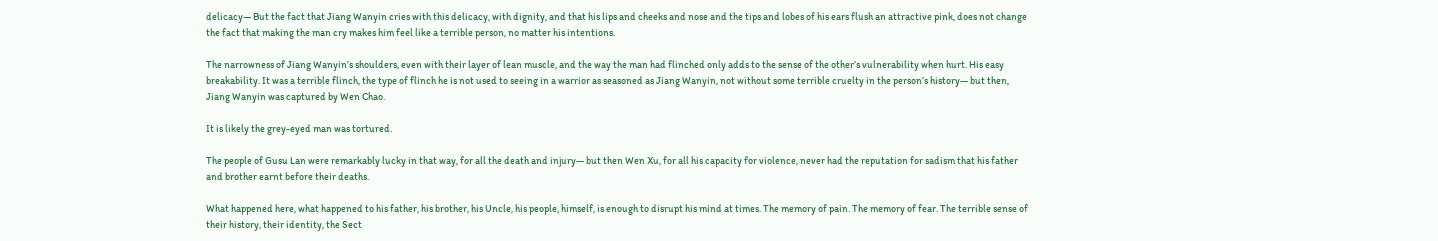delicacy— But the fact that Jiang Wanyin cries with this delicacy, with dignity, and that his lips and cheeks and nose and the tips and lobes of his ears flush an attractive pink, does not change the fact that making the man cry makes him feel like a terrible person, no matter his intentions.

The narrowness of Jiang Wanyin’s shoulders, even with their layer of lean muscle, and the way the man had flinched only adds to the sense of the other’s vulnerability when hurt. His easy breakability. It was a terrible flinch, the type of flinch he is not used to seeing in a warrior as seasoned as Jiang Wanyin, not without some terrible cruelty in the person’s history— but then, Jiang Wanyin was captured by Wen Chao.

It is likely the grey-eyed man was tortured.

The people of Gusu Lan were remarkably lucky in that way, for all the death and injury— but then Wen Xu, for all his capacity for violence, never had the reputation for sadism that his father and brother earnt before their deaths.

What happened here, what happened to his father, his brother, his Uncle, his people, himself, is enough to disrupt his mind at times. The memory of pain. The memory of fear. The terrible sense of their history, their identity, the Sect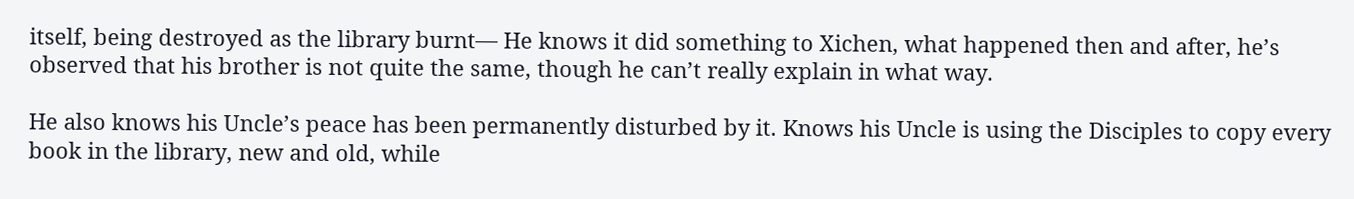itself, being destroyed as the library burnt— He knows it did something to Xichen, what happened then and after, he’s observed that his brother is not quite the same, though he can’t really explain in what way.

He also knows his Uncle’s peace has been permanently disturbed by it. Knows his Uncle is using the Disciples to copy every book in the library, new and old, while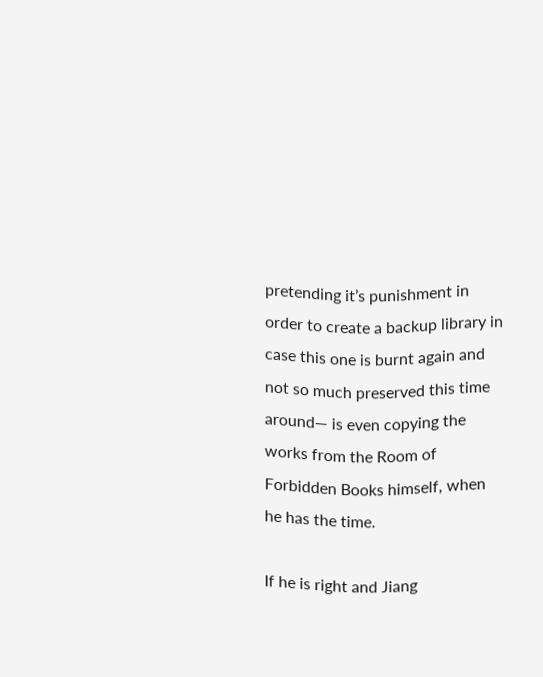pretending it’s punishment in order to create a backup library in case this one is burnt again and not so much preserved this time around— is even copying the works from the Room of Forbidden Books himself, when he has the time.

If he is right and Jiang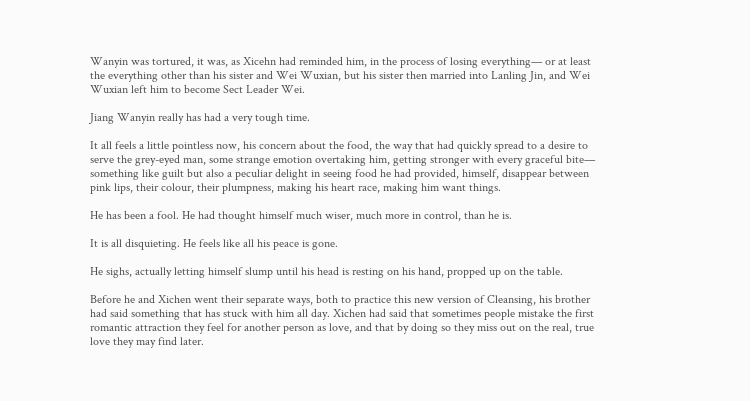Wanyin was tortured, it was, as Xicehn had reminded him, in the process of losing everything— or at least the everything other than his sister and Wei Wuxian, but his sister then married into Lanling Jin, and Wei Wuxian left him to become Sect Leader Wei.

Jiang Wanyin really has had a very tough time.

It all feels a little pointless now, his concern about the food, the way that had quickly spread to a desire to serve the grey-eyed man, some strange emotion overtaking him, getting stronger with every graceful bite— something like guilt but also a peculiar delight in seeing food he had provided, himself, disappear between pink lips, their colour, their plumpness, making his heart race, making him want things.

He has been a fool. He had thought himself much wiser, much more in control, than he is.

It is all disquieting. He feels like all his peace is gone.

He sighs, actually letting himself slump until his head is resting on his hand, propped up on the table.

Before he and Xichen went their separate ways, both to practice this new version of Cleansing, his brother had said something that has stuck with him all day. Xichen had said that sometimes people mistake the first romantic attraction they feel for another person as love, and that by doing so they miss out on the real, true love they may find later.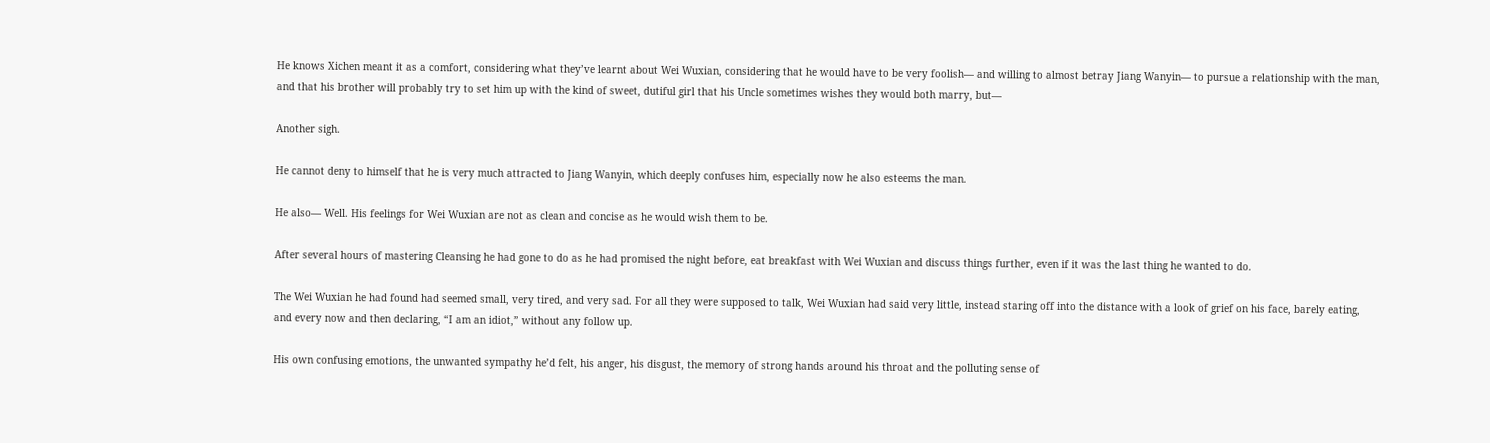He knows Xichen meant it as a comfort, considering what they’ve learnt about Wei Wuxian, considering that he would have to be very foolish— and willing to almost betray Jiang Wanyin— to pursue a relationship with the man, and that his brother will probably try to set him up with the kind of sweet, dutiful girl that his Uncle sometimes wishes they would both marry, but—

Another sigh.

He cannot deny to himself that he is very much attracted to Jiang Wanyin, which deeply confuses him, especially now he also esteems the man.

He also— Well. His feelings for Wei Wuxian are not as clean and concise as he would wish them to be.

After several hours of mastering Cleansing he had gone to do as he had promised the night before, eat breakfast with Wei Wuxian and discuss things further, even if it was the last thing he wanted to do.

The Wei Wuxian he had found had seemed small, very tired, and very sad. For all they were supposed to talk, Wei Wuxian had said very little, instead staring off into the distance with a look of grief on his face, barely eating, and every now and then declaring, “I am an idiot,” without any follow up.

His own confusing emotions, the unwanted sympathy he’d felt, his anger, his disgust, the memory of strong hands around his throat and the polluting sense of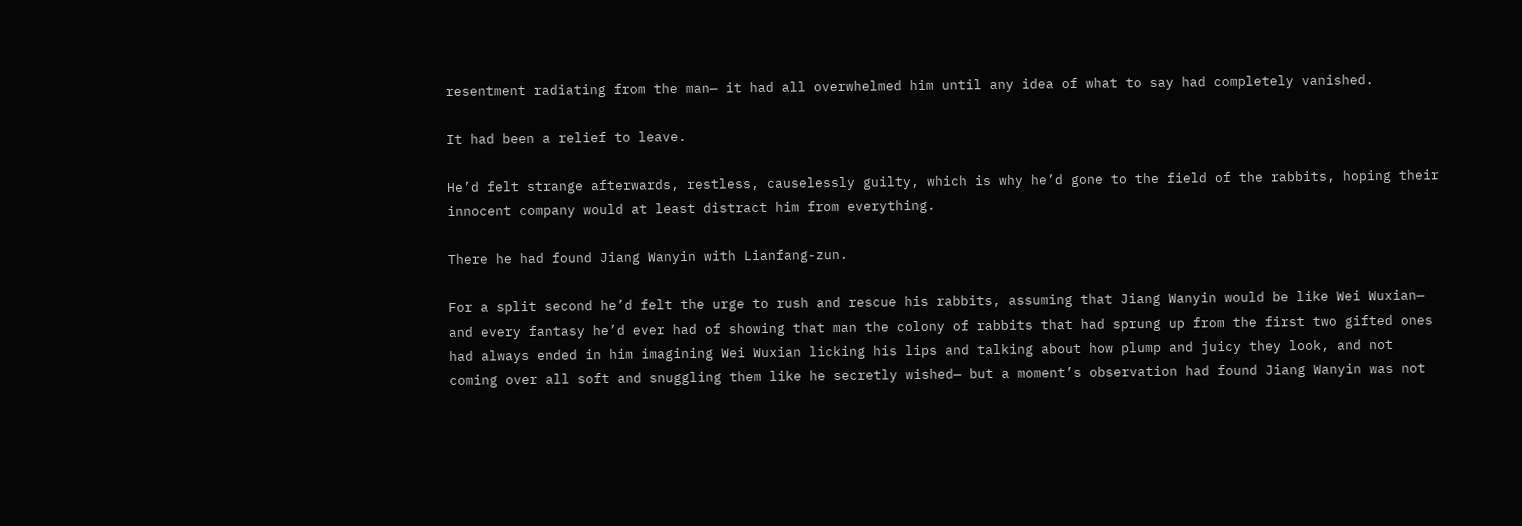resentment radiating from the man— it had all overwhelmed him until any idea of what to say had completely vanished.

It had been a relief to leave.

He’d felt strange afterwards, restless, causelessly guilty, which is why he’d gone to the field of the rabbits, hoping their innocent company would at least distract him from everything.

There he had found Jiang Wanyin with Lianfang-zun.

For a split second he’d felt the urge to rush and rescue his rabbits, assuming that Jiang Wanyin would be like Wei Wuxian— and every fantasy he’d ever had of showing that man the colony of rabbits that had sprung up from the first two gifted ones had always ended in him imagining Wei Wuxian licking his lips and talking about how plump and juicy they look, and not coming over all soft and snuggling them like he secretly wished— but a moment’s observation had found Jiang Wanyin was not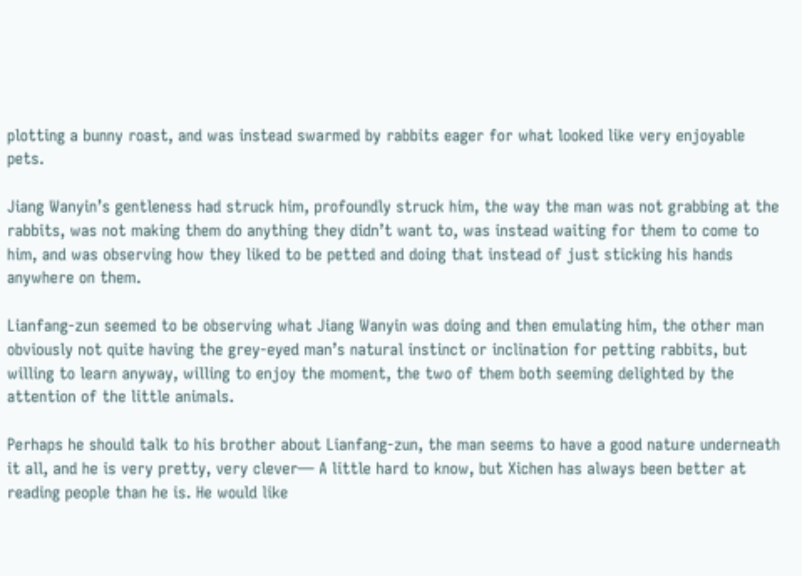plotting a bunny roast, and was instead swarmed by rabbits eager for what looked like very enjoyable pets.

Jiang Wanyin’s gentleness had struck him, profoundly struck him, the way the man was not grabbing at the rabbits, was not making them do anything they didn’t want to, was instead waiting for them to come to him, and was observing how they liked to be petted and doing that instead of just sticking his hands anywhere on them.

Lianfang-zun seemed to be observing what Jiang Wanyin was doing and then emulating him, the other man obviously not quite having the grey-eyed man’s natural instinct or inclination for petting rabbits, but willing to learn anyway, willing to enjoy the moment, the two of them both seeming delighted by the attention of the little animals.

Perhaps he should talk to his brother about Lianfang-zun, the man seems to have a good nature underneath it all, and he is very pretty, very clever— A little hard to know, but Xichen has always been better at reading people than he is. He would like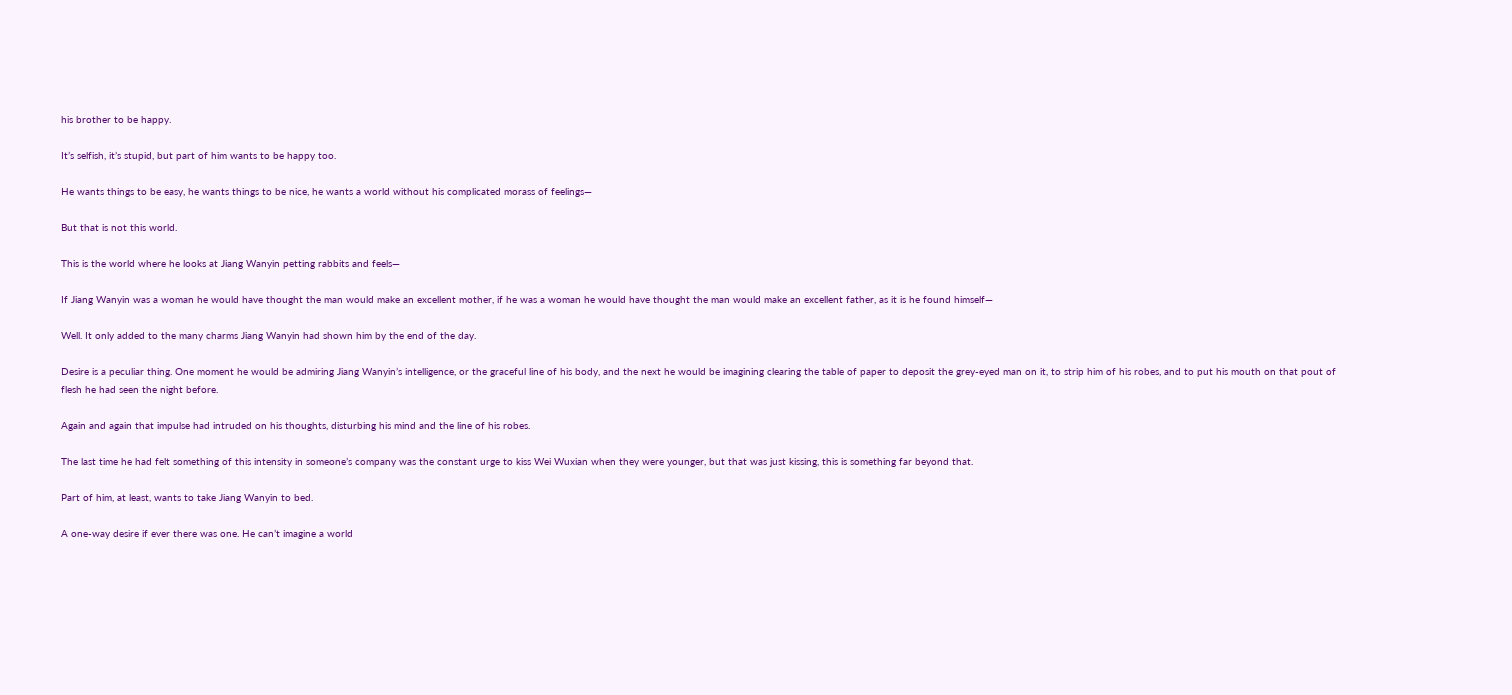his brother to be happy.

It’s selfish, it’s stupid, but part of him wants to be happy too.

He wants things to be easy, he wants things to be nice, he wants a world without his complicated morass of feelings—

But that is not this world.

This is the world where he looks at Jiang Wanyin petting rabbits and feels—

If Jiang Wanyin was a woman he would have thought the man would make an excellent mother, if he was a woman he would have thought the man would make an excellent father, as it is he found himself—

Well. It only added to the many charms Jiang Wanyin had shown him by the end of the day.

Desire is a peculiar thing. One moment he would be admiring Jiang Wanyin’s intelligence, or the graceful line of his body, and the next he would be imagining clearing the table of paper to deposit the grey-eyed man on it, to strip him of his robes, and to put his mouth on that pout of flesh he had seen the night before.

Again and again that impulse had intruded on his thoughts, disturbing his mind and the line of his robes.

The last time he had felt something of this intensity in someone’s company was the constant urge to kiss Wei Wuxian when they were younger, but that was just kissing, this is something far beyond that.

Part of him, at least, wants to take Jiang Wanyin to bed.

A one-way desire if ever there was one. He can’t imagine a world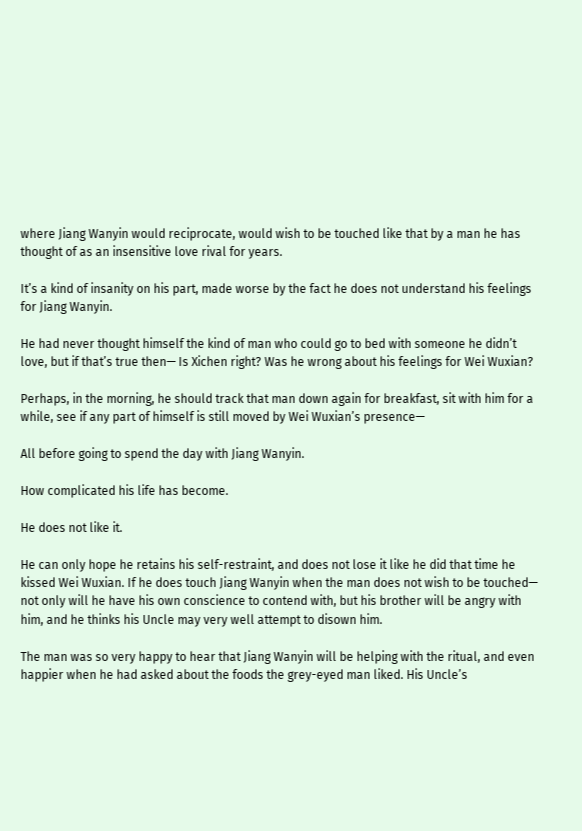where Jiang Wanyin would reciprocate, would wish to be touched like that by a man he has thought of as an insensitive love rival for years.

It’s a kind of insanity on his part, made worse by the fact he does not understand his feelings for Jiang Wanyin.

He had never thought himself the kind of man who could go to bed with someone he didn’t love, but if that’s true then— Is Xichen right? Was he wrong about his feelings for Wei Wuxian?

Perhaps, in the morning, he should track that man down again for breakfast, sit with him for a while, see if any part of himself is still moved by Wei Wuxian’s presence—

All before going to spend the day with Jiang Wanyin.

How complicated his life has become.

He does not like it.

He can only hope he retains his self-restraint, and does not lose it like he did that time he kissed Wei Wuxian. If he does touch Jiang Wanyin when the man does not wish to be touched— not only will he have his own conscience to contend with, but his brother will be angry with him, and he thinks his Uncle may very well attempt to disown him.

The man was so very happy to hear that Jiang Wanyin will be helping with the ritual, and even happier when he had asked about the foods the grey-eyed man liked. His Uncle’s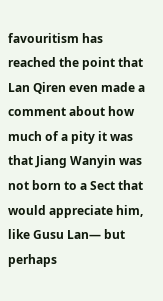favouritism has reached the point that Lan Qiren even made a comment about how much of a pity it was that Jiang Wanyin was not born to a Sect that would appreciate him, like Gusu Lan— but perhaps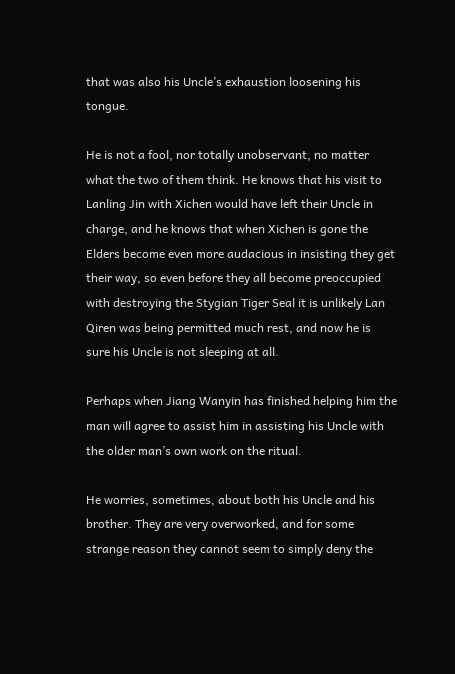that was also his Uncle’s exhaustion loosening his tongue.

He is not a fool, nor totally unobservant, no matter what the two of them think. He knows that his visit to Lanling Jin with Xichen would have left their Uncle in charge, and he knows that when Xichen is gone the Elders become even more audacious in insisting they get their way, so even before they all become preoccupied with destroying the Stygian Tiger Seal it is unlikely Lan Qiren was being permitted much rest, and now he is sure his Uncle is not sleeping at all.

Perhaps when Jiang Wanyin has finished helping him the man will agree to assist him in assisting his Uncle with the older man’s own work on the ritual.

He worries, sometimes, about both his Uncle and his brother. They are very overworked, and for some strange reason they cannot seem to simply deny the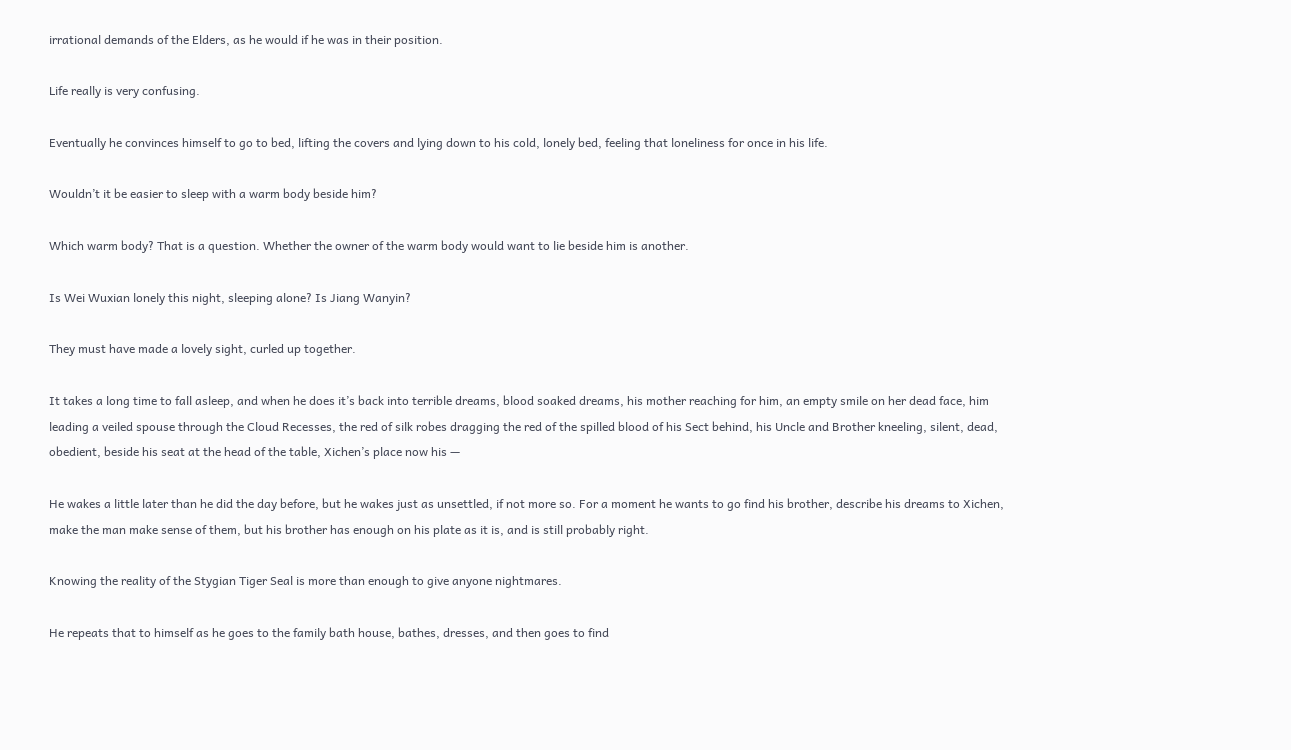irrational demands of the Elders, as he would if he was in their position.

Life really is very confusing.

Eventually he convinces himself to go to bed, lifting the covers and lying down to his cold, lonely bed, feeling that loneliness for once in his life.

Wouldn’t it be easier to sleep with a warm body beside him?

Which warm body? That is a question. Whether the owner of the warm body would want to lie beside him is another.

Is Wei Wuxian lonely this night, sleeping alone? Is Jiang Wanyin?

They must have made a lovely sight, curled up together.

It takes a long time to fall asleep, and when he does it’s back into terrible dreams, blood soaked dreams, his mother reaching for him, an empty smile on her dead face, him leading a veiled spouse through the Cloud Recesses, the red of silk robes dragging the red of the spilled blood of his Sect behind, his Uncle and Brother kneeling, silent, dead, obedient, beside his seat at the head of the table, Xichen’s place now his —

He wakes a little later than he did the day before, but he wakes just as unsettled, if not more so. For a moment he wants to go find his brother, describe his dreams to Xichen, make the man make sense of them, but his brother has enough on his plate as it is, and is still probably right.

Knowing the reality of the Stygian Tiger Seal is more than enough to give anyone nightmares.

He repeats that to himself as he goes to the family bath house, bathes, dresses, and then goes to find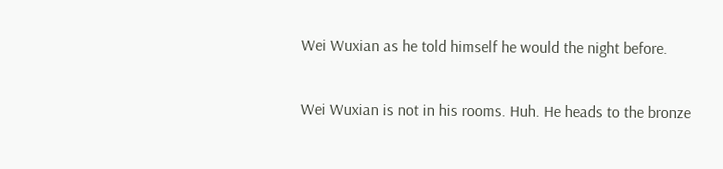Wei Wuxian as he told himself he would the night before.

Wei Wuxian is not in his rooms. Huh. He heads to the bronze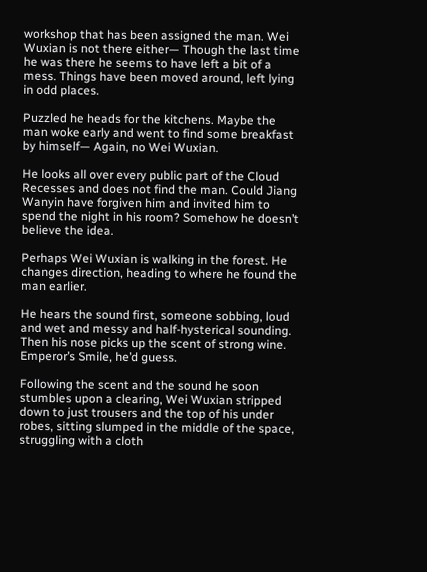workshop that has been assigned the man. Wei Wuxian is not there either— Though the last time he was there he seems to have left a bit of a mess. Things have been moved around, left lying in odd places.

Puzzled he heads for the kitchens. Maybe the man woke early and went to find some breakfast by himself— Again, no Wei Wuxian.

He looks all over every public part of the Cloud Recesses and does not find the man. Could Jiang Wanyin have forgiven him and invited him to spend the night in his room? Somehow he doesn’t believe the idea.

Perhaps Wei Wuxian is walking in the forest. He changes direction, heading to where he found the man earlier.

He hears the sound first, someone sobbing, loud and wet and messy and half-hysterical sounding. Then his nose picks up the scent of strong wine. Emperor’s Smile, he’d guess.

Following the scent and the sound he soon stumbles upon a clearing, Wei Wuxian stripped down to just trousers and the top of his under robes, sitting slumped in the middle of the space, struggling with a cloth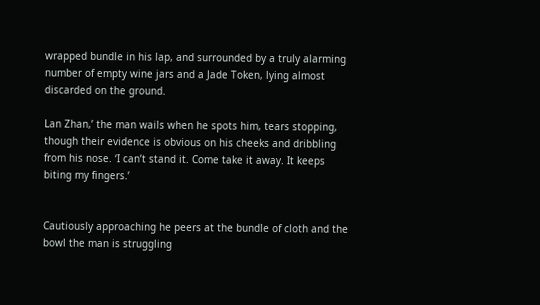wrapped bundle in his lap, and surrounded by a truly alarming number of empty wine jars and a Jade Token, lying almost discarded on the ground.

Lan Zhan,’ the man wails when he spots him, tears stopping, though their evidence is obvious on his cheeks and dribbling from his nose. ‘I can’t stand it. Come take it away. It keeps biting my fingers.’


Cautiously approaching he peers at the bundle of cloth and the bowl the man is struggling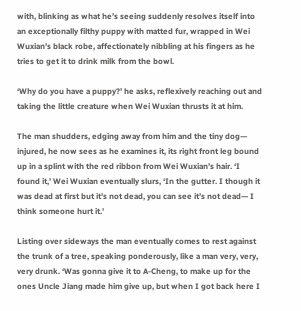with, blinking as what he’s seeing suddenly resolves itself into an exceptionally filthy puppy with matted fur, wrapped in Wei Wuxian’s black robe, affectionately nibbling at his fingers as he tries to get it to drink milk from the bowl.

‘Why do you have a puppy?’ he asks, reflexively reaching out and taking the little creature when Wei Wuxian thrusts it at him.

The man shudders, edging away from him and the tiny dog— injured, he now sees as he examines it, its right front leg bound up in a splint with the red ribbon from Wei Wuxian’s hair. ‘I found it,’ Wei Wuxian eventually slurs, ‘In the gutter. I though it was dead at first but it’s not dead, you can see it’s not dead— I think someone hurt it.’

Listing over sideways the man eventually comes to rest against the trunk of a tree, speaking ponderously, like a man very, very, very drunk. ‘Was gonna give it to A-Cheng, to make up for the ones Uncle Jiang made him give up, but when I got back here I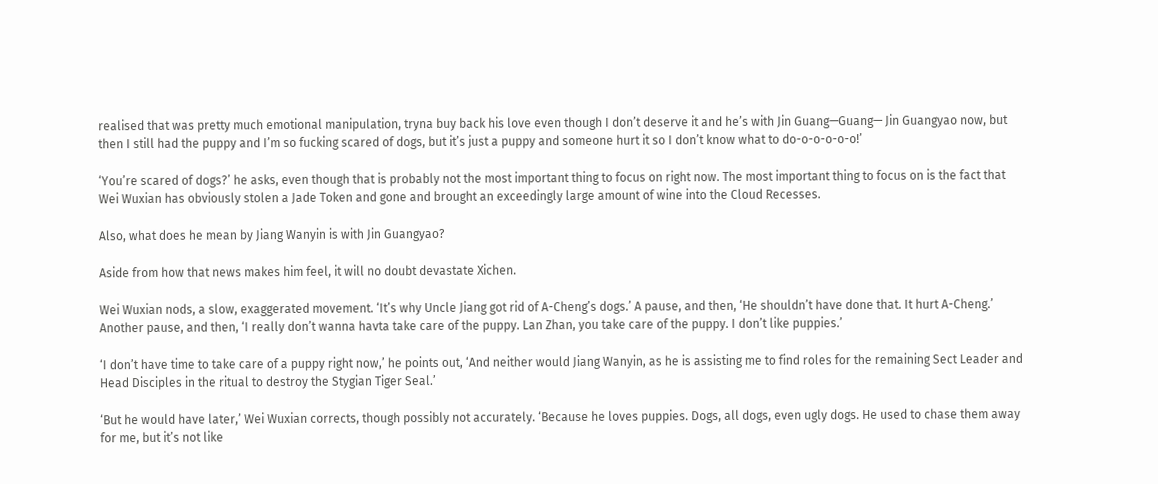realised that was pretty much emotional manipulation, tryna buy back his love even though I don’t deserve it and he’s with Jin Guang—Guang— Jin Guangyao now, but then I still had the puppy and I’m so fucking scared of dogs, but it’s just a puppy and someone hurt it so I don’t know what to do-o-o-o-o-o!’

‘You’re scared of dogs?’ he asks, even though that is probably not the most important thing to focus on right now. The most important thing to focus on is the fact that Wei Wuxian has obviously stolen a Jade Token and gone and brought an exceedingly large amount of wine into the Cloud Recesses.

Also, what does he mean by Jiang Wanyin is with Jin Guangyao?

Aside from how that news makes him feel, it will no doubt devastate Xichen.

Wei Wuxian nods, a slow, exaggerated movement. ‘It’s why Uncle Jiang got rid of A-Cheng’s dogs.’ A pause, and then, ‘He shouldn’t have done that. It hurt A-Cheng.’ Another pause, and then, ‘I really don’t wanna havta take care of the puppy. Lan Zhan, you take care of the puppy. I don’t like puppies.’

‘I don’t have time to take care of a puppy right now,’ he points out, ‘And neither would Jiang Wanyin, as he is assisting me to find roles for the remaining Sect Leader and Head Disciples in the ritual to destroy the Stygian Tiger Seal.’

‘But he would have later,’ Wei Wuxian corrects, though possibly not accurately. ‘Because he loves puppies. Dogs, all dogs, even ugly dogs. He used to chase them away for me, but it’s not like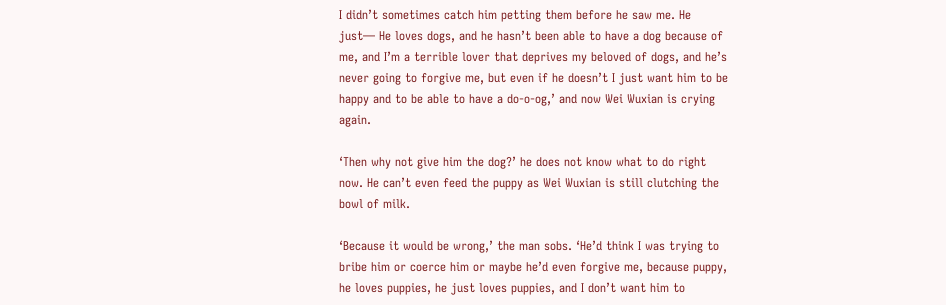I didn’t sometimes catch him petting them before he saw me. He just— He loves dogs, and he hasn’t been able to have a dog because of me, and I’m a terrible lover that deprives my beloved of dogs, and he’s never going to forgive me, but even if he doesn’t I just want him to be happy and to be able to have a do-o-og,’ and now Wei Wuxian is crying again.

‘Then why not give him the dog?’ he does not know what to do right now. He can’t even feed the puppy as Wei Wuxian is still clutching the bowl of milk.

‘Because it would be wrong,’ the man sobs. ‘He’d think I was trying to bribe him or coerce him or maybe he’d even forgive me, because puppy, he loves puppies, he just loves puppies, and I don’t want him to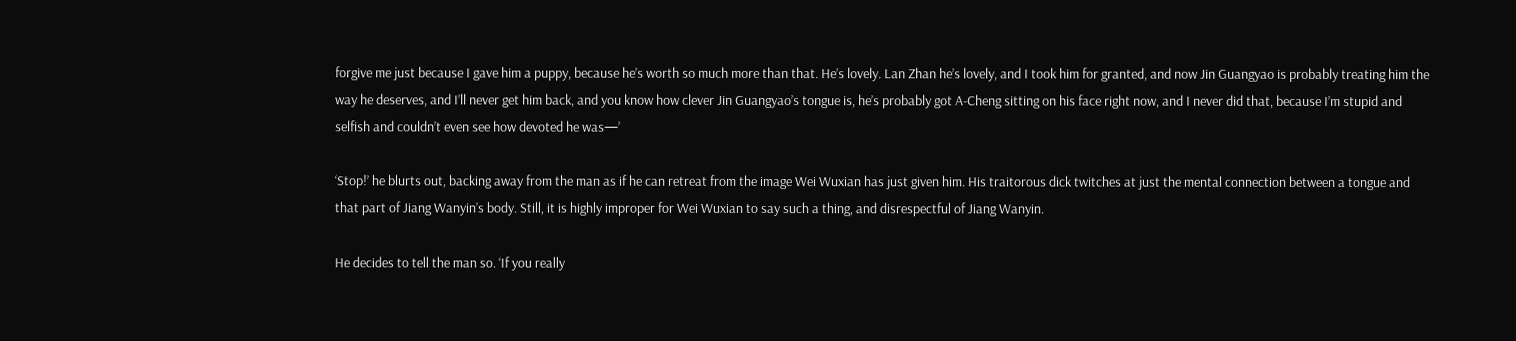forgive me just because I gave him a puppy, because he’s worth so much more than that. He’s lovely. Lan Zhan he’s lovely, and I took him for granted, and now Jin Guangyao is probably treating him the way he deserves, and I’ll never get him back, and you know how clever Jin Guangyao’s tongue is, he’s probably got A-Cheng sitting on his face right now, and I never did that, because I’m stupid and selfish and couldn’t even see how devoted he was—’

‘Stop!’ he blurts out, backing away from the man as if he can retreat from the image Wei Wuxian has just given him. His traitorous dick twitches at just the mental connection between a tongue and that part of Jiang Wanyin’s body. Still, it is highly improper for Wei Wuxian to say such a thing, and disrespectful of Jiang Wanyin.

He decides to tell the man so. ‘If you really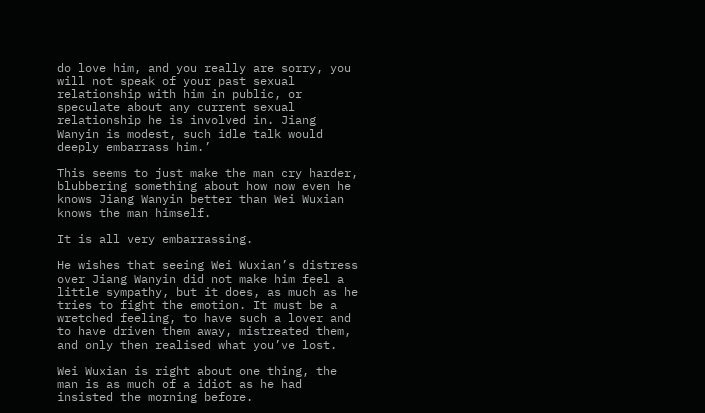do love him, and you really are sorry, you will not speak of your past sexual relationship with him in public, or speculate about any current sexual relationship he is involved in. Jiang Wanyin is modest, such idle talk would deeply embarrass him.’

This seems to just make the man cry harder, blubbering something about how now even he knows Jiang Wanyin better than Wei Wuxian knows the man himself.

It is all very embarrassing.

He wishes that seeing Wei Wuxian’s distress over Jiang Wanyin did not make him feel a little sympathy, but it does, as much as he tries to fight the emotion. It must be a wretched feeling, to have such a lover and to have driven them away, mistreated them, and only then realised what you’ve lost.

Wei Wuxian is right about one thing, the man is as much of a idiot as he had insisted the morning before.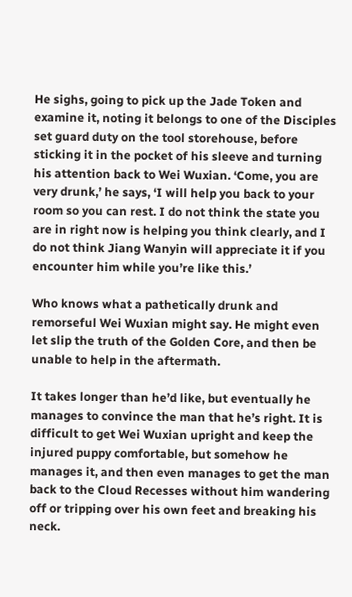He sighs, going to pick up the Jade Token and examine it, noting it belongs to one of the Disciples set guard duty on the tool storehouse, before sticking it in the pocket of his sleeve and turning his attention back to Wei Wuxian. ‘Come, you are very drunk,’ he says, ‘I will help you back to your room so you can rest. I do not think the state you are in right now is helping you think clearly, and I do not think Jiang Wanyin will appreciate it if you encounter him while you’re like this.’

Who knows what a pathetically drunk and remorseful Wei Wuxian might say. He might even let slip the truth of the Golden Core, and then be unable to help in the aftermath.

It takes longer than he’d like, but eventually he manages to convince the man that he’s right. It is difficult to get Wei Wuxian upright and keep the injured puppy comfortable, but somehow he manages it, and then even manages to get the man back to the Cloud Recesses without him wandering off or tripping over his own feet and breaking his neck.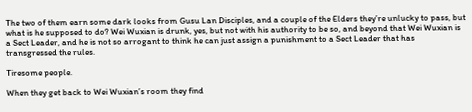The two of them earn some dark looks from Gusu Lan Disciples, and a couple of the Elders they’re unlucky to pass, but what is he supposed to do? Wei Wuxian is drunk, yes, but not with his authority to be so, and beyond that Wei Wuxian is a Sect Leader, and he is not so arrogant to think he can just assign a punishment to a Sect Leader that has transgressed the rules.

Tiresome people.

When they get back to Wei Wuxian’s room they find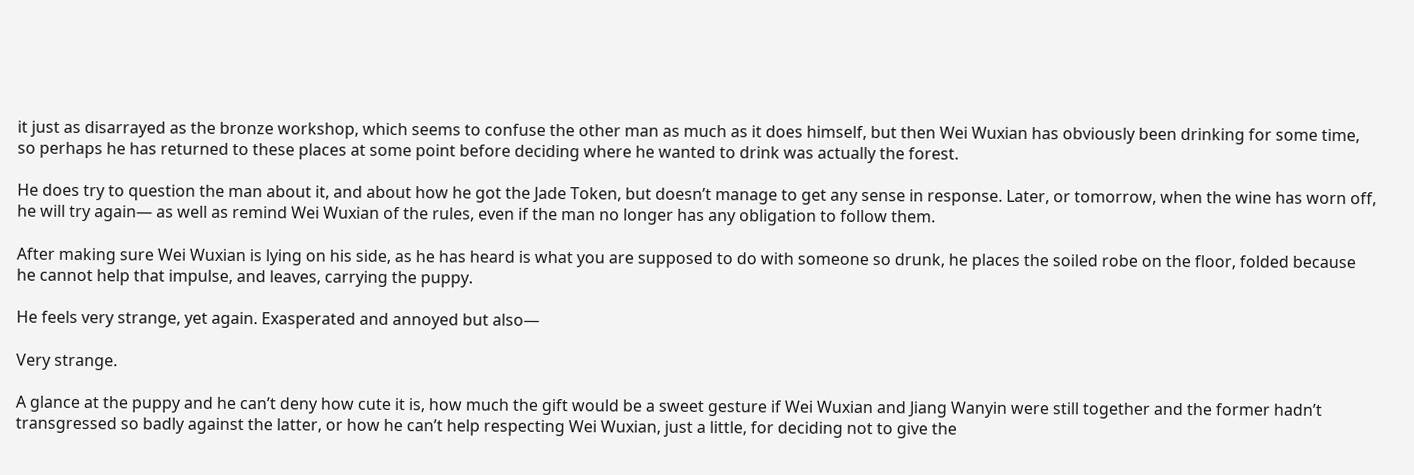it just as disarrayed as the bronze workshop, which seems to confuse the other man as much as it does himself, but then Wei Wuxian has obviously been drinking for some time, so perhaps he has returned to these places at some point before deciding where he wanted to drink was actually the forest.

He does try to question the man about it, and about how he got the Jade Token, but doesn’t manage to get any sense in response. Later, or tomorrow, when the wine has worn off, he will try again— as well as remind Wei Wuxian of the rules, even if the man no longer has any obligation to follow them.

After making sure Wei Wuxian is lying on his side, as he has heard is what you are supposed to do with someone so drunk, he places the soiled robe on the floor, folded because he cannot help that impulse, and leaves, carrying the puppy.

He feels very strange, yet again. Exasperated and annoyed but also—

Very strange.

A glance at the puppy and he can’t deny how cute it is, how much the gift would be a sweet gesture if Wei Wuxian and Jiang Wanyin were still together and the former hadn’t transgressed so badly against the latter, or how he can’t help respecting Wei Wuxian, just a little, for deciding not to give the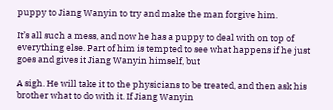puppy to Jiang Wanyin to try and make the man forgive him.

It’s all such a mess, and now he has a puppy to deal with on top of everything else. Part of him is tempted to see what happens if he just goes and gives it Jiang Wanyin himself, but

A sigh. He will take it to the physicians to be treated, and then ask his brother what to do with it. If Jiang Wanyin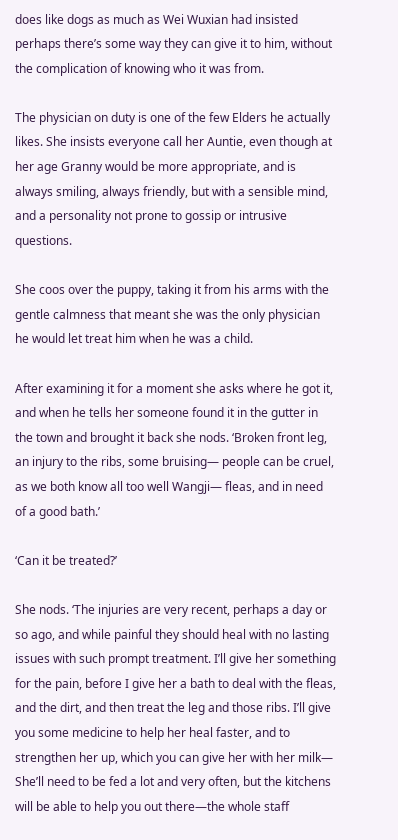does like dogs as much as Wei Wuxian had insisted perhaps there’s some way they can give it to him, without the complication of knowing who it was from.

The physician on duty is one of the few Elders he actually likes. She insists everyone call her Auntie, even though at her age Granny would be more appropriate, and is always smiling, always friendly, but with a sensible mind, and a personality not prone to gossip or intrusive questions.

She coos over the puppy, taking it from his arms with the gentle calmness that meant she was the only physician he would let treat him when he was a child.

After examining it for a moment she asks where he got it, and when he tells her someone found it in the gutter in the town and brought it back she nods. ‘Broken front leg, an injury to the ribs, some bruising— people can be cruel, as we both know all too well Wangji— fleas, and in need of a good bath.’

‘Can it be treated?’

She nods. ‘The injuries are very recent, perhaps a day or so ago, and while painful they should heal with no lasting issues with such prompt treatment. I’ll give her something for the pain, before I give her a bath to deal with the fleas, and the dirt, and then treat the leg and those ribs. I’ll give you some medicine to help her heal faster, and to strengthen her up, which you can give her with her milk— She’ll need to be fed a lot and very often, but the kitchens will be able to help you out there—the whole staff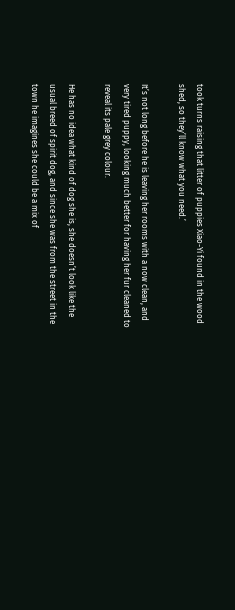took turns raising that litter of puppies Xiao-Yi found in the wood shed, so they’ll know what you need.’

It’s not long before he is leaving her rooms with a now clean, and very tired puppy, looking much better for having her fur cleaned to reveal its pale grey colour.

He has no idea what kind of dog she is, she doesn’t look like the usual breed of spirit dog, and since she was from the street in the town he imagines she could be a mix of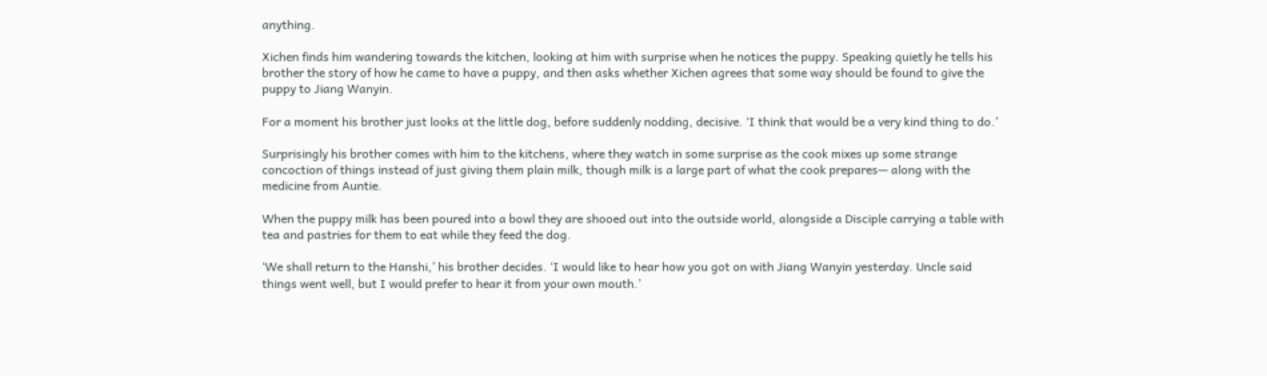anything.

Xichen finds him wandering towards the kitchen, looking at him with surprise when he notices the puppy. Speaking quietly he tells his brother the story of how he came to have a puppy, and then asks whether Xichen agrees that some way should be found to give the puppy to Jiang Wanyin.

For a moment his brother just looks at the little dog, before suddenly nodding, decisive. ‘I think that would be a very kind thing to do.’

Surprisingly his brother comes with him to the kitchens, where they watch in some surprise as the cook mixes up some strange concoction of things instead of just giving them plain milk, though milk is a large part of what the cook prepares— along with the medicine from Auntie.

When the puppy milk has been poured into a bowl they are shooed out into the outside world, alongside a Disciple carrying a table with tea and pastries for them to eat while they feed the dog.

‘We shall return to the Hanshi,’ his brother decides. ‘I would like to hear how you got on with Jiang Wanyin yesterday. Uncle said things went well, but I would prefer to hear it from your own mouth.’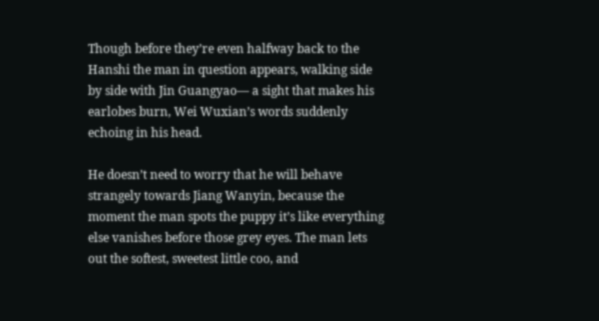Though before they’re even halfway back to the Hanshi the man in question appears, walking side by side with Jin Guangyao— a sight that makes his earlobes burn, Wei Wuxian’s words suddenly echoing in his head.

He doesn’t need to worry that he will behave strangely towards Jiang Wanyin, because the moment the man spots the puppy it’s like everything else vanishes before those grey eyes. The man lets out the softest, sweetest little coo, and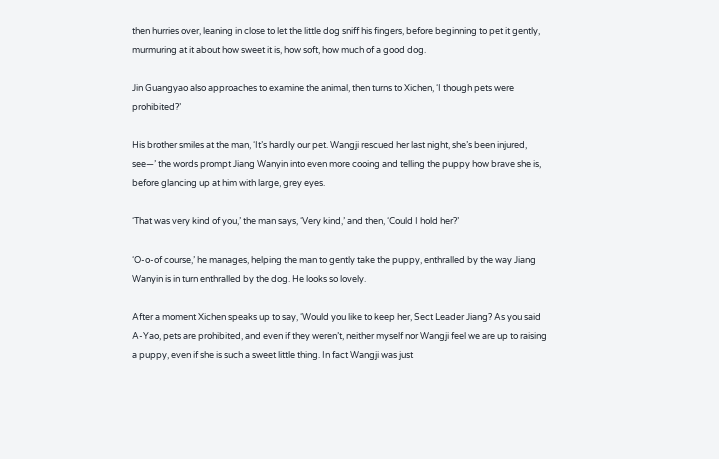then hurries over, leaning in close to let the little dog sniff his fingers, before beginning to pet it gently, murmuring at it about how sweet it is, how soft, how much of a good dog.

Jin Guangyao also approaches to examine the animal, then turns to Xichen, ‘I though pets were prohibited?’

His brother smiles at the man, ‘It’s hardly our pet. Wangji rescued her last night, she’s been injured, see—’ the words prompt Jiang Wanyin into even more cooing and telling the puppy how brave she is, before glancing up at him with large, grey eyes.

‘That was very kind of you,’ the man says, ‘Very kind,’ and then, ‘Could I hold her?’

‘O-o-of course,’ he manages, helping the man to gently take the puppy, enthralled by the way Jiang Wanyin is in turn enthralled by the dog. He looks so lovely.

After a moment Xichen speaks up to say, ‘Would you like to keep her, Sect Leader Jiang? As you said A-Yao, pets are prohibited, and even if they weren’t, neither myself nor Wangji feel we are up to raising a puppy, even if she is such a sweet little thing. In fact Wangji was just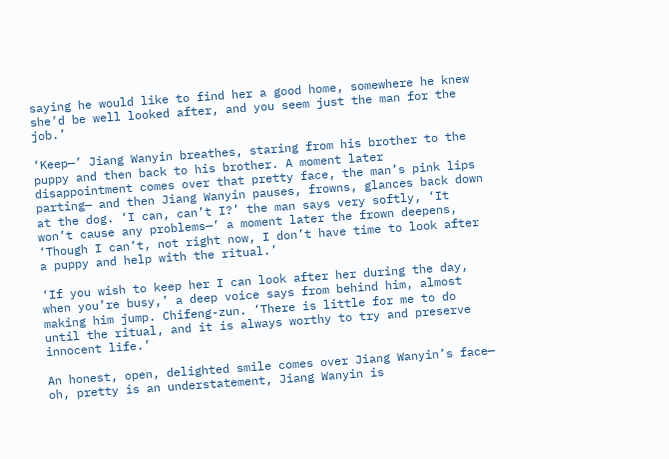saying he would like to find her a good home, somewhere he knew she’d be well looked after, and you seem just the man for the job.’

‘Keep—’ Jiang Wanyin breathes, staring from his brother to the puppy and then back to his brother. A moment later disappointment comes over that pretty face, the man’s pink lips parting— and then Jiang Wanyin pauses, frowns, glances back down at the dog. ‘I can, can’t I?’ the man says very softly, ‘It won’t cause any problems—’ a moment later the frown deepens, ‘Though I can’t, not right now, I don’t have time to look after a puppy and help with the ritual.’

‘If you wish to keep her I can look after her during the day, when you’re busy,’ a deep voice says from behind him, almost making him jump. Chifeng-zun. ‘There is little for me to do until the ritual, and it is always worthy to try and preserve innocent life.’

An honest, open, delighted smile comes over Jiang Wanyin’s face— oh, pretty is an understatement, Jiang Wanyin is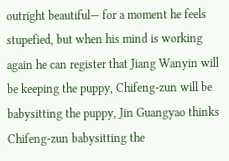outright beautiful— for a moment he feels stupefied, but when his mind is working again he can register that Jiang Wanyin will be keeping the puppy, Chifeng-zun will be babysitting the puppy, Jin Guangyao thinks Chifeng-zun babysitting the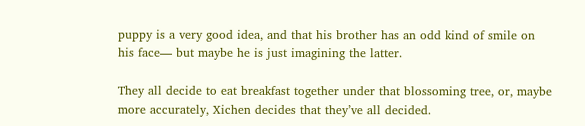puppy is a very good idea, and that his brother has an odd kind of smile on his face— but maybe he is just imagining the latter.

They all decide to eat breakfast together under that blossoming tree, or, maybe more accurately, Xichen decides that they’ve all decided.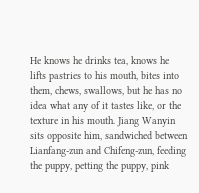He knows he drinks tea, knows he lifts pastries to his mouth, bites into them, chews, swallows, but he has no idea what any of it tastes like, or the texture in his mouth. Jiang Wanyin sits opposite him, sandwiched between Lianfang-zun and Chifeng-zun, feeding the puppy, petting the puppy, pink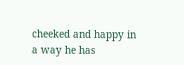cheeked and happy in a way he has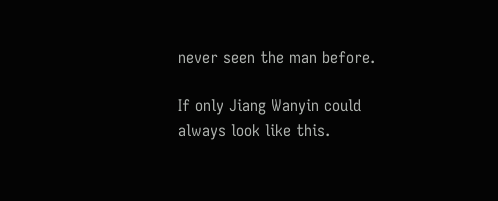never seen the man before.

If only Jiang Wanyin could always look like this.